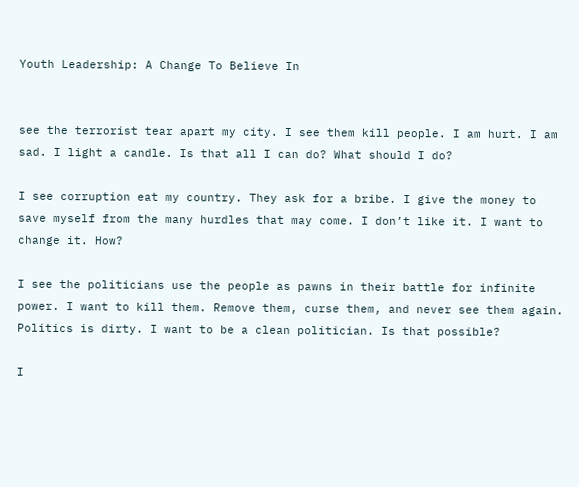Youth Leadership: A Change To Believe In


see the terrorist tear apart my city. I see them kill people. I am hurt. I am sad. I light a candle. Is that all I can do? What should I do?

I see corruption eat my country. They ask for a bribe. I give the money to save myself from the many hurdles that may come. I don’t like it. I want to change it. How?

I see the politicians use the people as pawns in their battle for infinite power. I want to kill them. Remove them, curse them, and never see them again. Politics is dirty. I want to be a clean politician. Is that possible?

I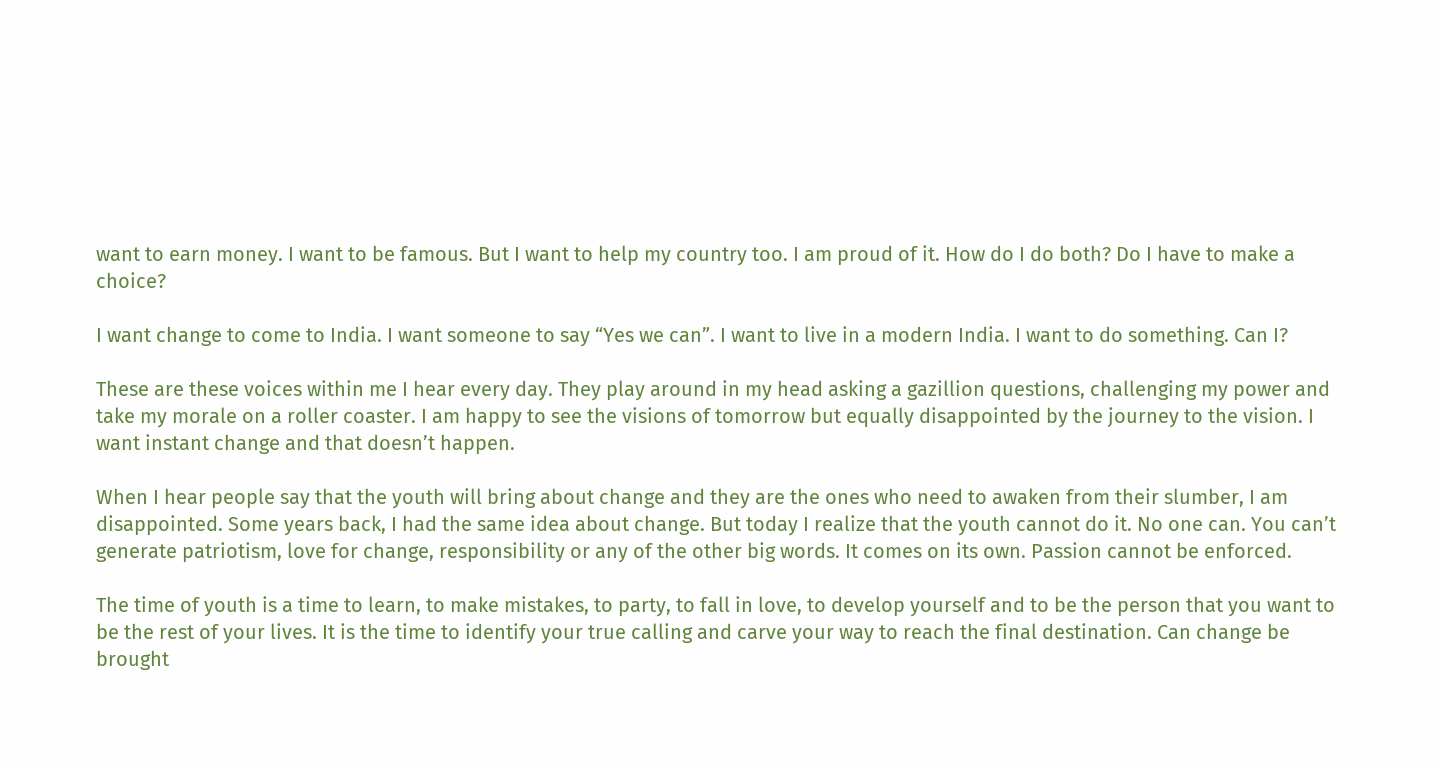want to earn money. I want to be famous. But I want to help my country too. I am proud of it. How do I do both? Do I have to make a choice?

I want change to come to India. I want someone to say “Yes we can”. I want to live in a modern India. I want to do something. Can I?

These are these voices within me I hear every day. They play around in my head asking a gazillion questions, challenging my power and take my morale on a roller coaster. I am happy to see the visions of tomorrow but equally disappointed by the journey to the vision. I want instant change and that doesn’t happen.

When I hear people say that the youth will bring about change and they are the ones who need to awaken from their slumber, I am disappointed. Some years back, I had the same idea about change. But today I realize that the youth cannot do it. No one can. You can’t generate patriotism, love for change, responsibility or any of the other big words. It comes on its own. Passion cannot be enforced.

The time of youth is a time to learn, to make mistakes, to party, to fall in love, to develop yourself and to be the person that you want to be the rest of your lives. It is the time to identify your true calling and carve your way to reach the final destination. Can change be brought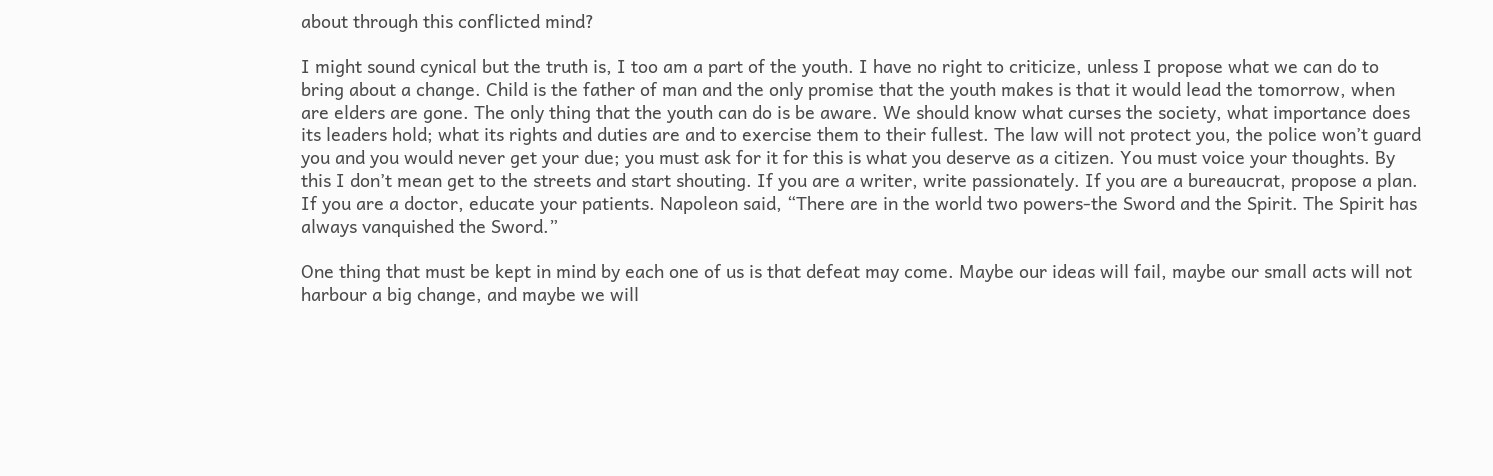about through this conflicted mind?

I might sound cynical but the truth is, I too am a part of the youth. I have no right to criticize, unless I propose what we can do to bring about a change. Child is the father of man and the only promise that the youth makes is that it would lead the tomorrow, when are elders are gone. The only thing that the youth can do is be aware. We should know what curses the society, what importance does its leaders hold; what its rights and duties are and to exercise them to their fullest. The law will not protect you, the police won’t guard you and you would never get your due; you must ask for it for this is what you deserve as a citizen. You must voice your thoughts. By this I don’t mean get to the streets and start shouting. If you are a writer, write passionately. If you are a bureaucrat, propose a plan. If you are a doctor, educate your patients. Napoleon said, “There are in the world two powers-the Sword and the Spirit. The Spirit has always vanquished the Sword.”

One thing that must be kept in mind by each one of us is that defeat may come. Maybe our ideas will fail, maybe our small acts will not harbour a big change, and maybe we will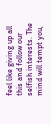feel like giving up all this and follow our selfish interests. The mind will tempt you,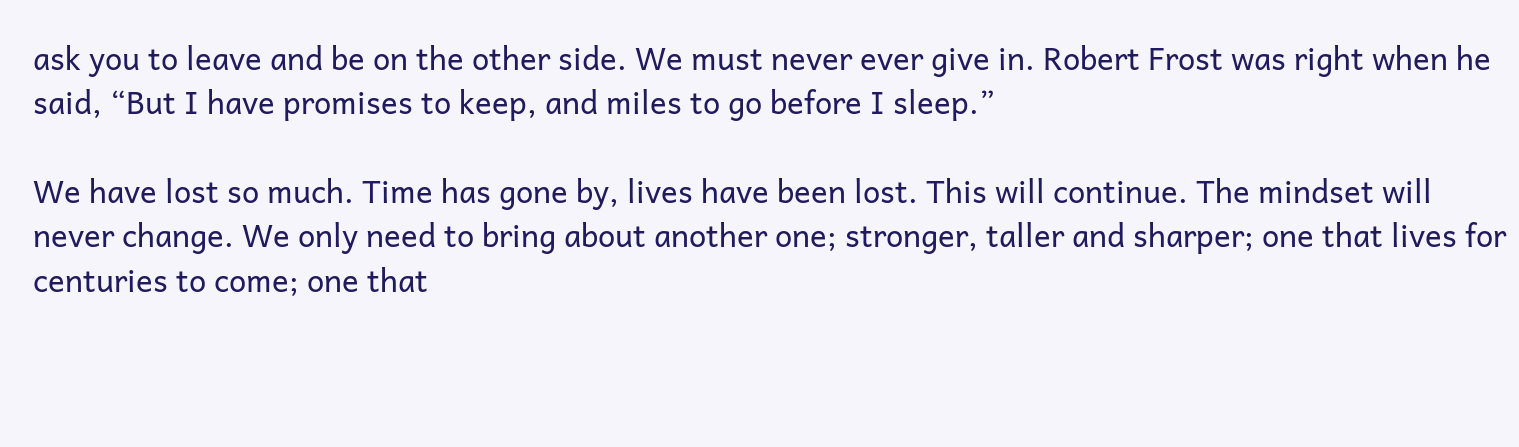ask you to leave and be on the other side. We must never ever give in. Robert Frost was right when he said, “But I have promises to keep, and miles to go before I sleep.”

We have lost so much. Time has gone by, lives have been lost. This will continue. The mindset will never change. We only need to bring about another one; stronger, taller and sharper; one that lives for centuries to come; one that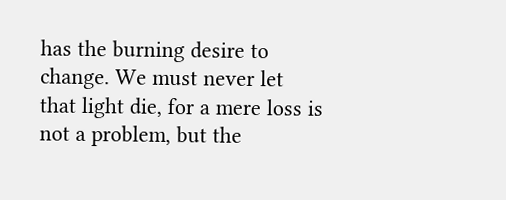has the burning desire to change. We must never let that light die, for a mere loss is not a problem, but the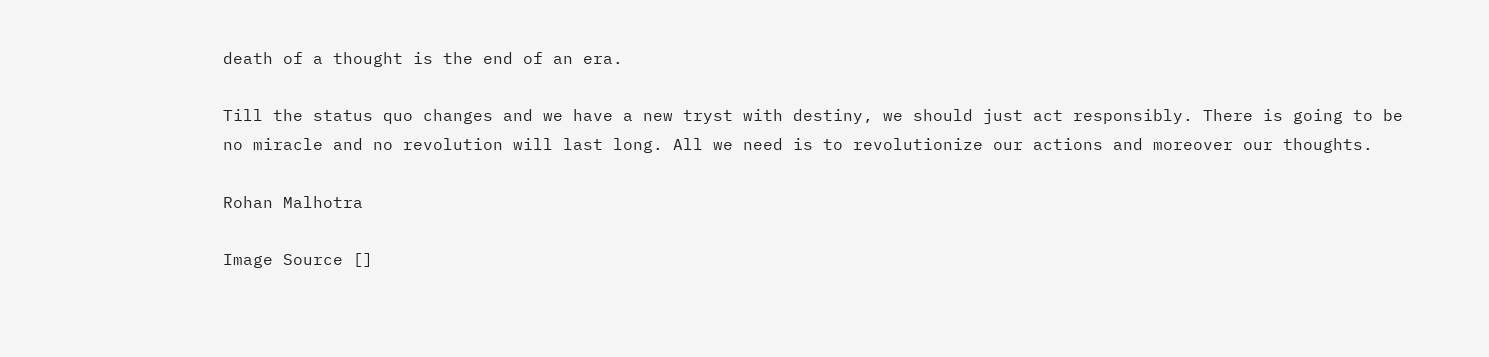death of a thought is the end of an era.

Till the status quo changes and we have a new tryst with destiny, we should just act responsibly. There is going to be no miracle and no revolution will last long. All we need is to revolutionize our actions and moreover our thoughts.

Rohan Malhotra

Image Source []